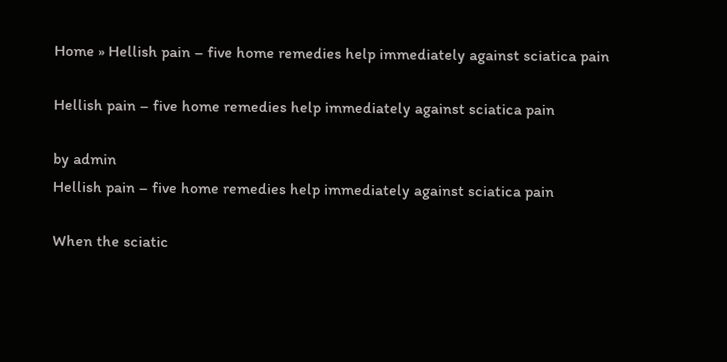Home » Hellish pain – five home remedies help immediately against sciatica pain

Hellish pain – five home remedies help immediately against sciatica pain

by admin
Hellish pain – five home remedies help immediately against sciatica pain

When the sciatic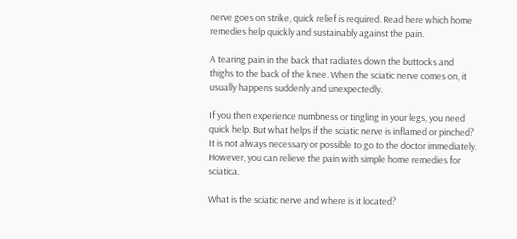nerve goes on strike, quick relief is required. Read here which home remedies help quickly and sustainably against the pain.

A tearing pain in the back that radiates down the buttocks and thighs to the back of the knee. When the sciatic nerve comes on, it usually happens suddenly and unexpectedly.

If you then experience numbness or tingling in your legs, you need quick help. But what helps if the sciatic nerve is inflamed or pinched? It is not always necessary or possible to go to the doctor immediately. However, you can relieve the pain with simple home remedies for sciatica.

What is the sciatic nerve and where is it located?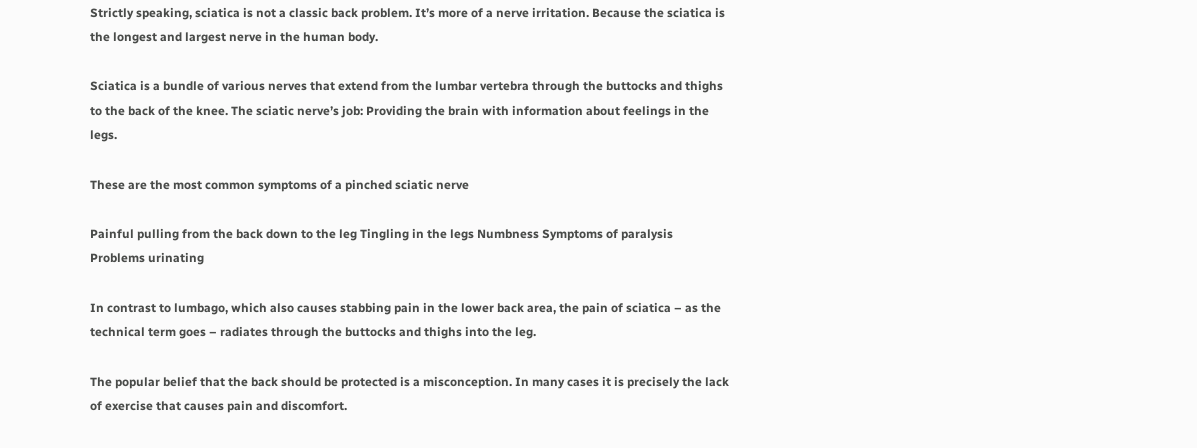Strictly speaking, sciatica is not a classic back problem. It’s more of a nerve irritation. Because the sciatica is the longest and largest nerve in the human body.

Sciatica is a bundle of various nerves that extend from the lumbar vertebra through the buttocks and thighs to the back of the knee. The sciatic nerve’s job: Providing the brain with information about feelings in the legs.

These are the most common symptoms of a pinched sciatic nerve

Painful pulling from the back down to the leg Tingling in the legs Numbness Symptoms of paralysis Problems urinating

In contrast to lumbago, which also causes stabbing pain in the lower back area, the pain of sciatica – as the technical term goes – radiates through the buttocks and thighs into the leg.

The popular belief that the back should be protected is a misconception. In many cases it is precisely the lack of exercise that causes pain and discomfort.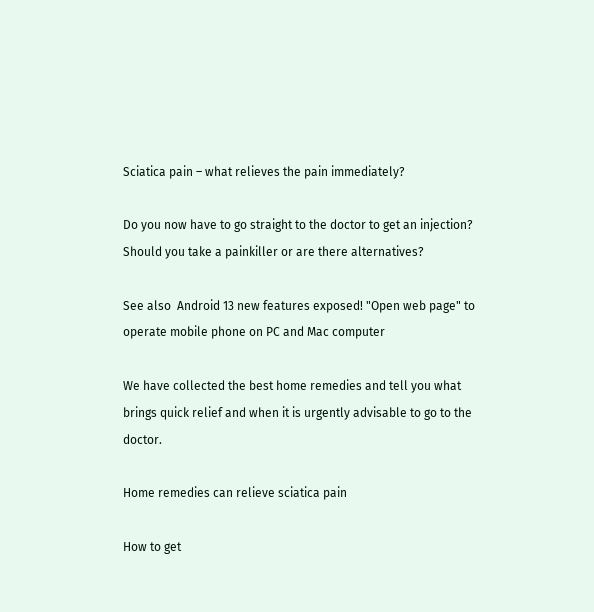Sciatica pain – what relieves the pain immediately?

Do you now have to go straight to the doctor to get an injection? Should you take a painkiller or are there alternatives?

See also  Android 13 new features exposed! "Open web page" to operate mobile phone on PC and Mac computer

We have collected the best home remedies and tell you what brings quick relief and when it is urgently advisable to go to the doctor.

Home remedies can relieve sciatica pain

How to get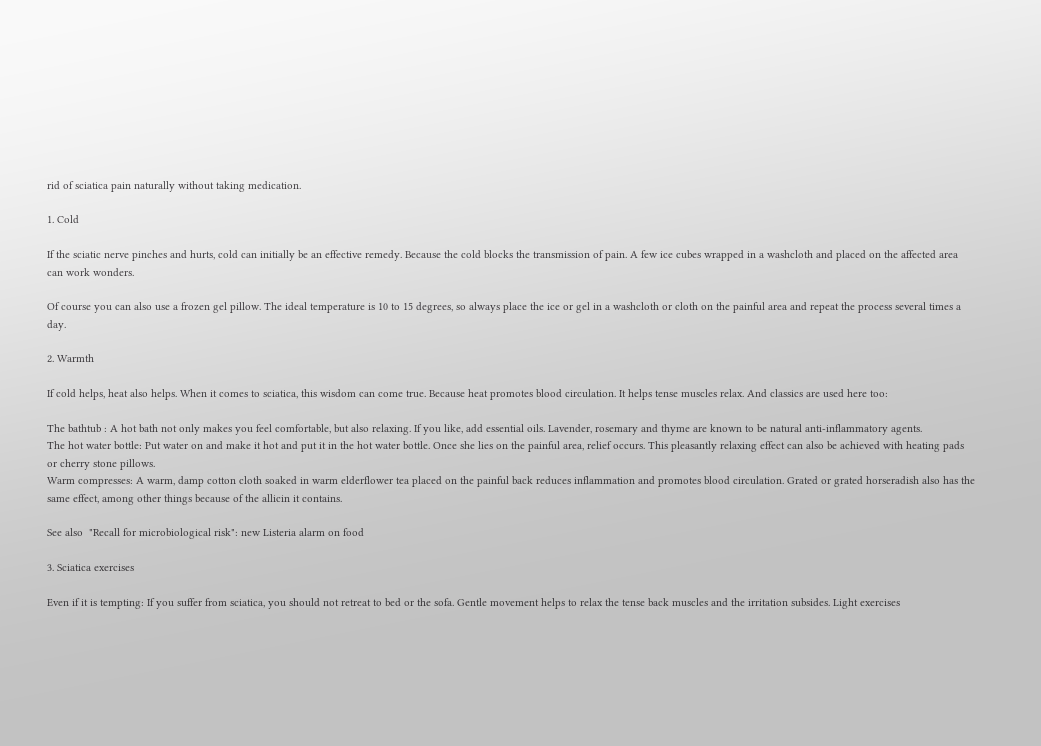rid of sciatica pain naturally without taking medication.

1. Cold

If the sciatic nerve pinches and hurts, cold can initially be an effective remedy. Because the cold blocks the transmission of pain. A few ice cubes wrapped in a washcloth and placed on the affected area can work wonders.

Of course you can also use a frozen gel pillow. The ideal temperature is 10 to 15 degrees, so always place the ice or gel in a washcloth or cloth on the painful area and repeat the process several times a day.

2. Warmth

If cold helps, heat also helps. When it comes to sciatica, this wisdom can come true. Because heat promotes blood circulation. It helps tense muscles relax. And classics are used here too:

The bathtub : A hot bath not only makes you feel comfortable, but also relaxing. If you like, add essential oils. Lavender, rosemary and thyme are known to be natural anti-inflammatory agents.
The hot water bottle: Put water on and make it hot and put it in the hot water bottle. Once she lies on the painful area, relief occurs. This pleasantly relaxing effect can also be achieved with heating pads or cherry stone pillows.
Warm compresses: A warm, damp cotton cloth soaked in warm elderflower tea placed on the painful back reduces inflammation and promotes blood circulation. Grated or grated horseradish also has the same effect, among other things because of the allicin it contains.

See also  "Recall for microbiological risk": new Listeria alarm on food

3. Sciatica exercises

Even if it is tempting: If you suffer from sciatica, you should not retreat to bed or the sofa. Gentle movement helps to relax the tense back muscles and the irritation subsides. Light exercises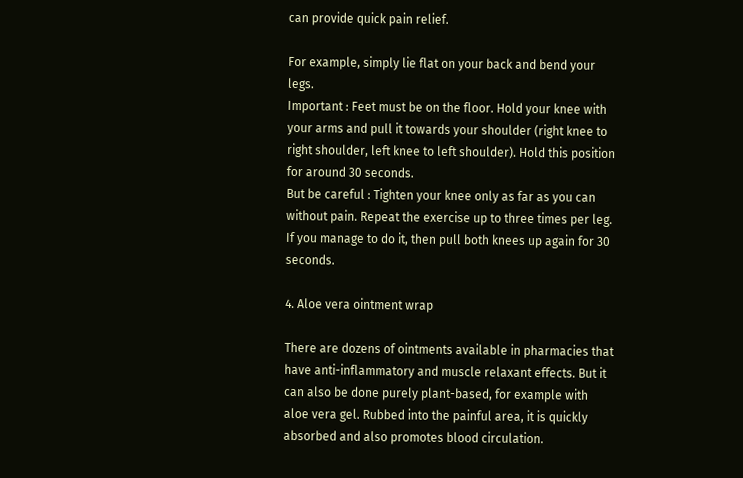can provide quick pain relief.

For example, simply lie flat on your back and bend your legs.
Important : Feet must be on the floor. Hold your knee with your arms and pull it towards your shoulder (right knee to right shoulder, left knee to left shoulder). Hold this position for around 30 seconds.
But be careful : Tighten your knee only as far as you can without pain. Repeat the exercise up to three times per leg. If you manage to do it, then pull both knees up again for 30 seconds.

4. Aloe vera ointment wrap

There are dozens of ointments available in pharmacies that have anti-inflammatory and muscle relaxant effects. But it can also be done purely plant-based, for example with aloe vera gel. Rubbed into the painful area, it is quickly absorbed and also promotes blood circulation.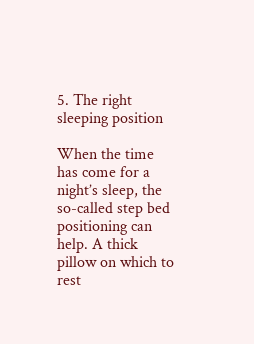5. The right sleeping position

When the time has come for a night’s sleep, the so-called step bed positioning can help. A thick pillow on which to rest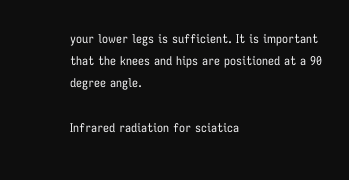your lower legs is sufficient. It is important that the knees and hips are positioned at a 90 degree angle.

Infrared radiation for sciatica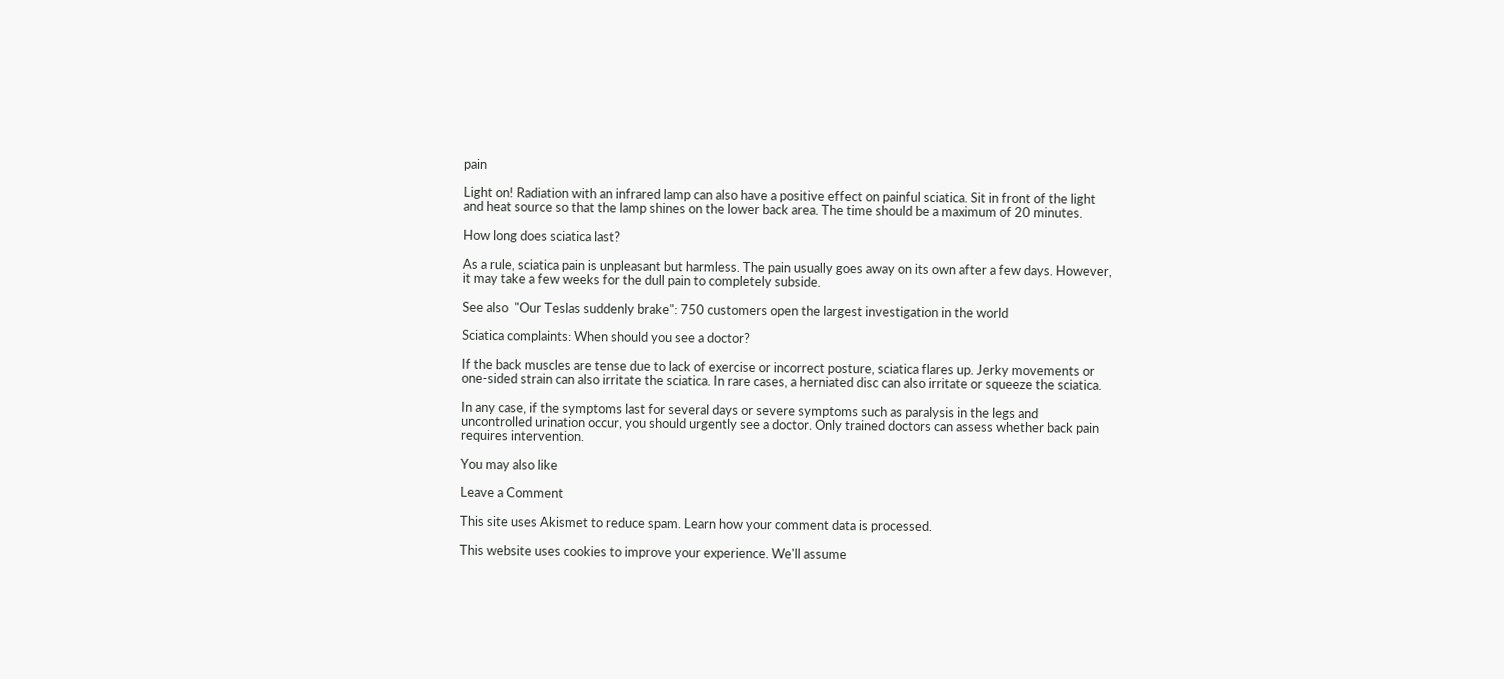pain

Light on! Radiation with an infrared lamp can also have a positive effect on painful sciatica. Sit in front of the light and heat source so that the lamp shines on the lower back area. The time should be a maximum of 20 minutes.

How long does sciatica last?

As a rule, sciatica pain is unpleasant but harmless. The pain usually goes away on its own after a few days. However, it may take a few weeks for the dull pain to completely subside.

See also  "Our Teslas suddenly brake": 750 customers open the largest investigation in the world

Sciatica complaints: When should you see a doctor?

If the back muscles are tense due to lack of exercise or incorrect posture, sciatica flares up. Jerky movements or one-sided strain can also irritate the sciatica. In rare cases, a herniated disc can also irritate or squeeze the sciatica.

In any case, if the symptoms last for several days or severe symptoms such as paralysis in the legs and uncontrolled urination occur, you should urgently see a doctor. Only trained doctors can assess whether back pain requires intervention.

You may also like

Leave a Comment

This site uses Akismet to reduce spam. Learn how your comment data is processed.

This website uses cookies to improve your experience. We'll assume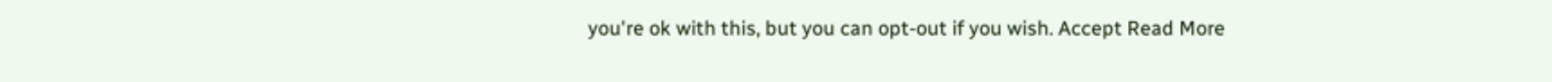you're ok with this, but you can opt-out if you wish. Accept Read More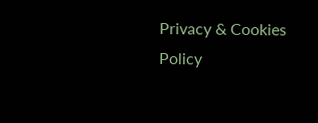Privacy & Cookies Policy